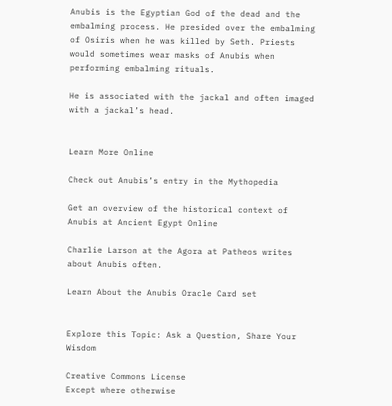Anubis is the Egyptian God of the dead and the embalming process. He presided over the embalming of Osiris when he was killed by Seth. Priests would sometimes wear masks of Anubis when performing embalming rituals.

He is associated with the jackal and often imaged with a jackal’s head.


Learn More Online

Check out Anubis’s entry in the Mythopedia

Get an overview of the historical context of Anubis at Ancient Egypt Online

Charlie Larson at the Agora at Patheos writes about Anubis often.

Learn About the Anubis Oracle Card set


Explore this Topic: Ask a Question, Share Your Wisdom

Creative Commons License
Except where otherwise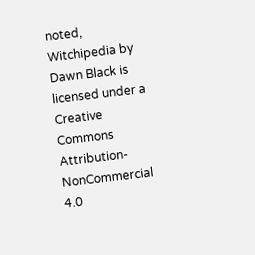noted, Witchipedia by Dawn Black is licensed under a Creative Commons Attribution-NonCommercial 4.0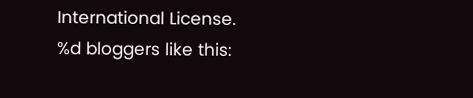International License.
%d bloggers like this: